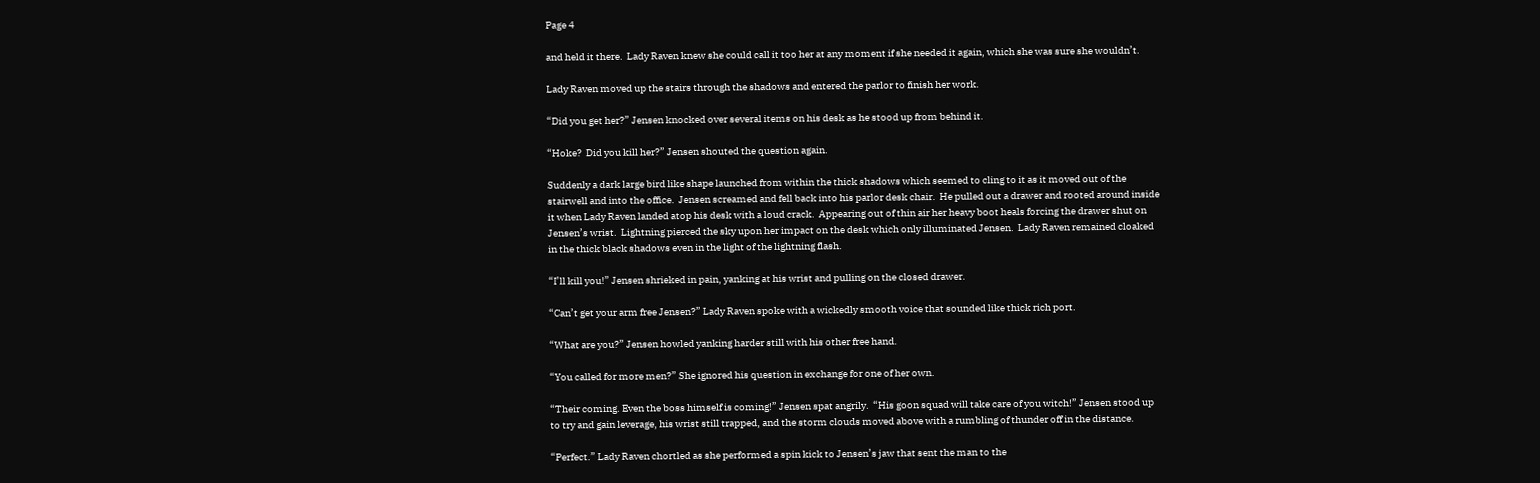Page 4

and held it there.  Lady Raven knew she could call it too her at any moment if she needed it again, which she was sure she wouldn’t.

Lady Raven moved up the stairs through the shadows and entered the parlor to finish her work.

“Did you get her?” Jensen knocked over several items on his desk as he stood up from behind it.

“Hoke?  Did you kill her?” Jensen shouted the question again.

Suddenly a dark large bird like shape launched from within the thick shadows which seemed to cling to it as it moved out of the stairwell and into the office.  Jensen screamed and fell back into his parlor desk chair.  He pulled out a drawer and rooted around inside it when Lady Raven landed atop his desk with a loud crack.  Appearing out of thin air her heavy boot heals forcing the drawer shut on Jensen’s wrist.  Lightning pierced the sky upon her impact on the desk which only illuminated Jensen.  Lady Raven remained cloaked in the thick black shadows even in the light of the lightning flash.

“I’ll kill you!” Jensen shrieked in pain, yanking at his wrist and pulling on the closed drawer.

“Can’t get your arm free Jensen?” Lady Raven spoke with a wickedly smooth voice that sounded like thick rich port.

“What are you?” Jensen howled yanking harder still with his other free hand.

“You called for more men?” She ignored his question in exchange for one of her own.

“Their coming. Even the boss himself is coming!” Jensen spat angrily.  “His goon squad will take care of you witch!” Jensen stood up to try and gain leverage, his wrist still trapped, and the storm clouds moved above with a rumbling of thunder off in the distance.

“Perfect.” Lady Raven chortled as she performed a spin kick to Jensen’s jaw that sent the man to the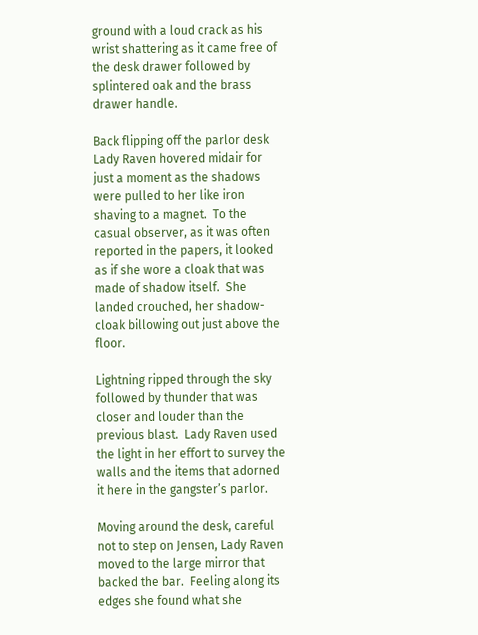ground with a loud crack as his wrist shattering as it came free of the desk drawer followed by splintered oak and the brass drawer handle.

Back flipping off the parlor desk Lady Raven hovered midair for just a moment as the shadows were pulled to her like iron shaving to a magnet.  To the casual observer, as it was often reported in the papers, it looked as if she wore a cloak that was made of shadow itself.  She landed crouched, her shadow-cloak billowing out just above the floor.

Lightning ripped through the sky followed by thunder that was closer and louder than the previous blast.  Lady Raven used the light in her effort to survey the walls and the items that adorned it here in the gangster’s parlor.

Moving around the desk, careful not to step on Jensen, Lady Raven moved to the large mirror that backed the bar.  Feeling along its edges she found what she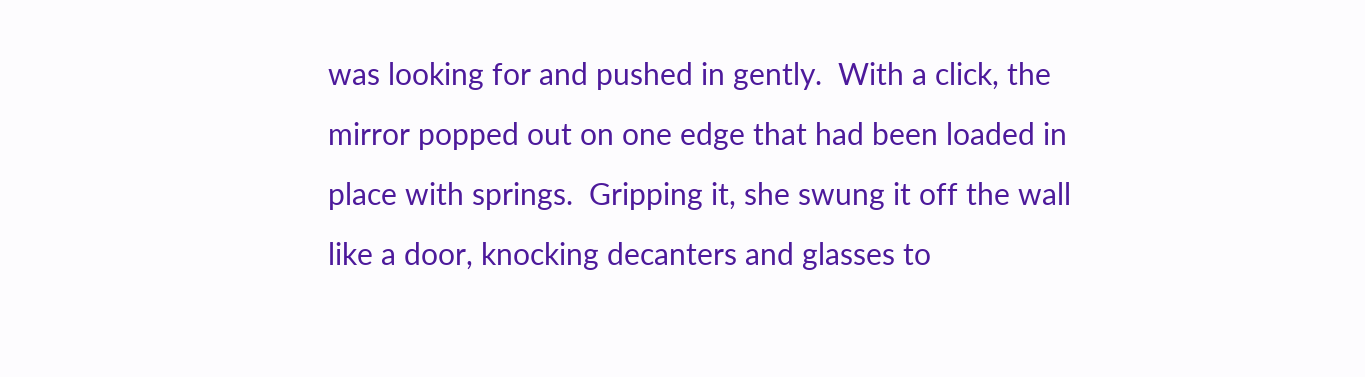was looking for and pushed in gently.  With a click, the mirror popped out on one edge that had been loaded in place with springs.  Gripping it, she swung it off the wall like a door, knocking decanters and glasses to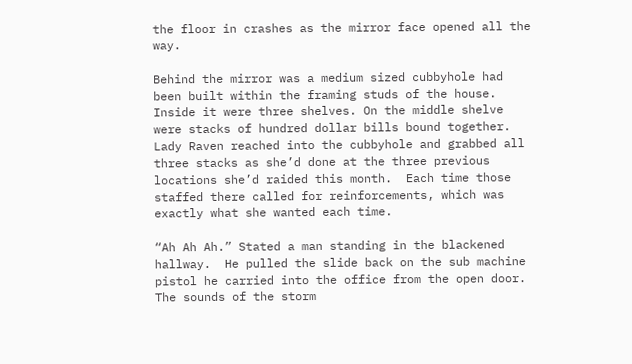the floor in crashes as the mirror face opened all the way.

Behind the mirror was a medium sized cubbyhole had been built within the framing studs of the house.  Inside it were three shelves. On the middle shelve were stacks of hundred dollar bills bound together.  Lady Raven reached into the cubbyhole and grabbed all three stacks as she’d done at the three previous locations she’d raided this month.  Each time those staffed there called for reinforcements, which was exactly what she wanted each time.

“Ah Ah Ah.” Stated a man standing in the blackened hallway.  He pulled the slide back on the sub machine pistol he carried into the office from the open door.  The sounds of the storm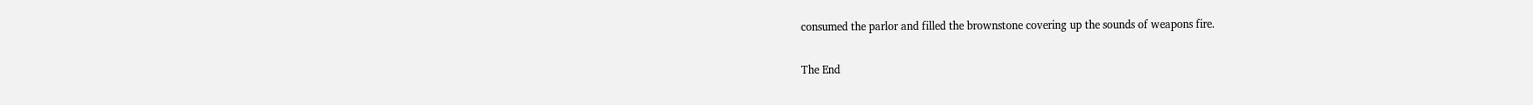consumed the parlor and filled the brownstone covering up the sounds of weapons fire.

The End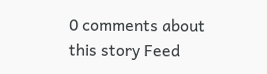0 comments about this story Feed